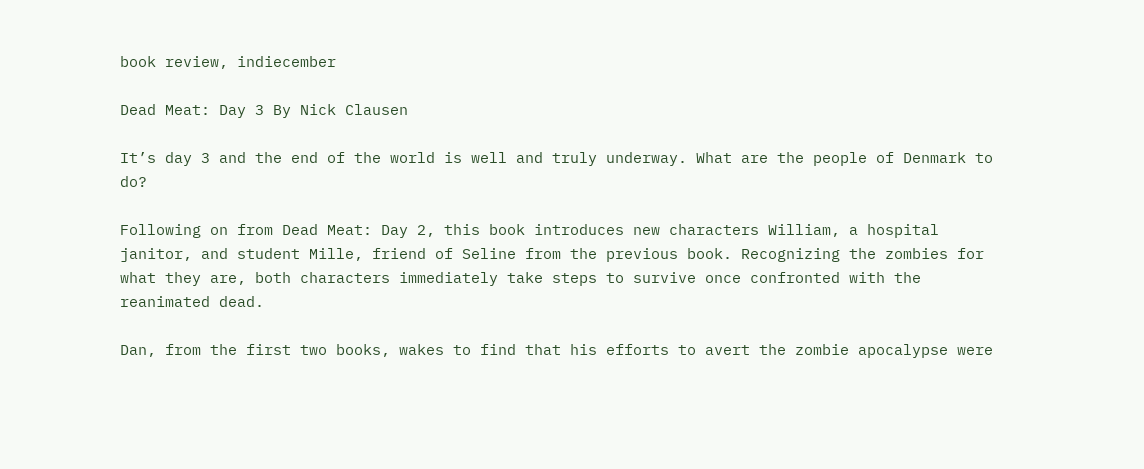book review, indiecember

Dead Meat: Day 3 By Nick Clausen

It’s day 3 and the end of the world is well and truly underway. What are the people of Denmark to do?

Following on from Dead Meat: Day 2, this book introduces new characters William, a hospital janitor, and student Mille, friend of Seline from the previous book. Recognizing the zombies for what they are, both characters immediately take steps to survive once confronted with the reanimated dead.

Dan, from the first two books, wakes to find that his efforts to avert the zombie apocalypse were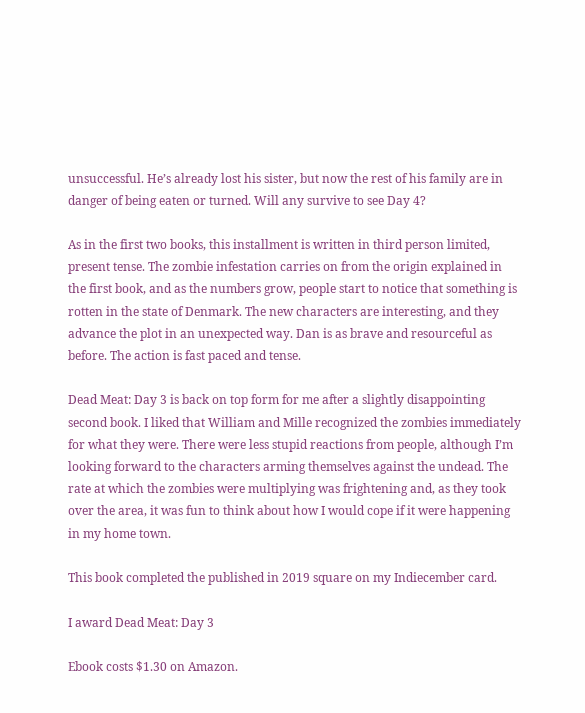unsuccessful. He’s already lost his sister, but now the rest of his family are in danger of being eaten or turned. Will any survive to see Day 4?

As in the first two books, this installment is written in third person limited, present tense. The zombie infestation carries on from the origin explained in the first book, and as the numbers grow, people start to notice that something is rotten in the state of Denmark. The new characters are interesting, and they advance the plot in an unexpected way. Dan is as brave and resourceful as before. The action is fast paced and tense.

Dead Meat: Day 3 is back on top form for me after a slightly disappointing second book. I liked that William and Mille recognized the zombies immediately for what they were. There were less stupid reactions from people, although I’m looking forward to the characters arming themselves against the undead. The rate at which the zombies were multiplying was frightening and, as they took over the area, it was fun to think about how I would cope if it were happening in my home town.

This book completed the published in 2019 square on my Indiecember card.

I award Dead Meat: Day 3

Ebook costs $1.30 on Amazon.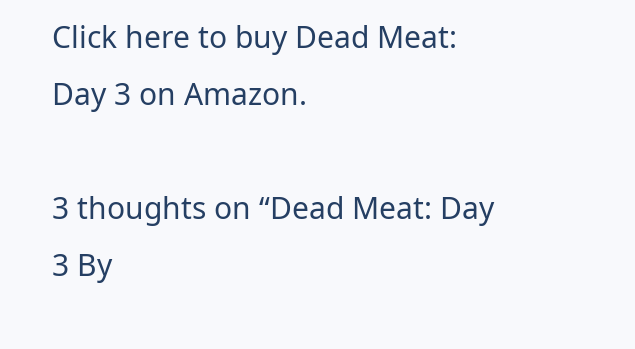Click here to buy Dead Meat: Day 3 on Amazon.

3 thoughts on “Dead Meat: Day 3 By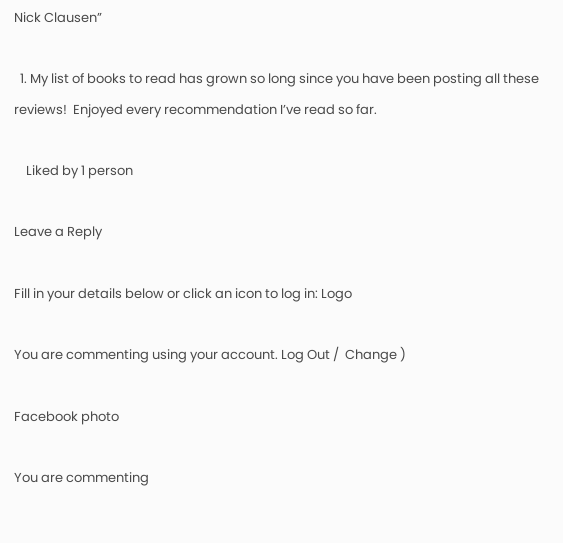Nick Clausen”

  1. My list of books to read has grown so long since you have been posting all these reviews!  Enjoyed every recommendation I’ve read so far.

    Liked by 1 person

Leave a Reply

Fill in your details below or click an icon to log in: Logo

You are commenting using your account. Log Out /  Change )

Facebook photo

You are commenting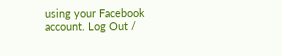using your Facebook account. Log Out /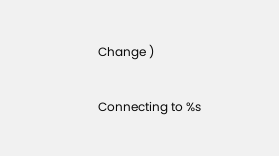Change )

Connecting to %s